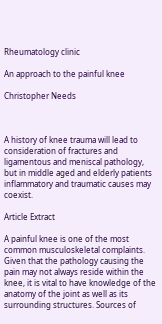Rheumatology clinic

An approach to the painful knee

Christopher Needs



A history of knee trauma will lead to consideration of fractures and ligamentous and meniscal pathology, but in middle aged and elderly patients inflammatory and traumatic causes may coexist.

Article Extract

A painful knee is one of the most common musculoskeletal complaints. Given that the pathology causing the pain may not always reside within the knee, it is vital to have knowledge of the anatomy of the joint as well as its surrounding structures. Sources of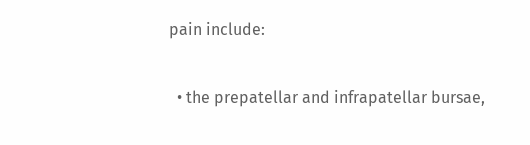pain include:

  • the prepatellar and infrapatellar bursae,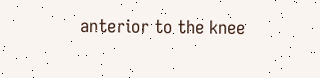anterior to the knee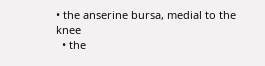• the anserine bursa, medial to the knee
  • the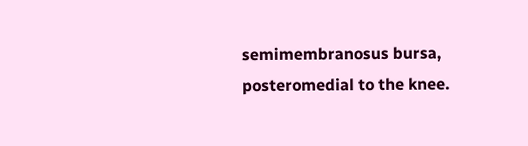semimembranosus bursa, posteromedial to the knee.